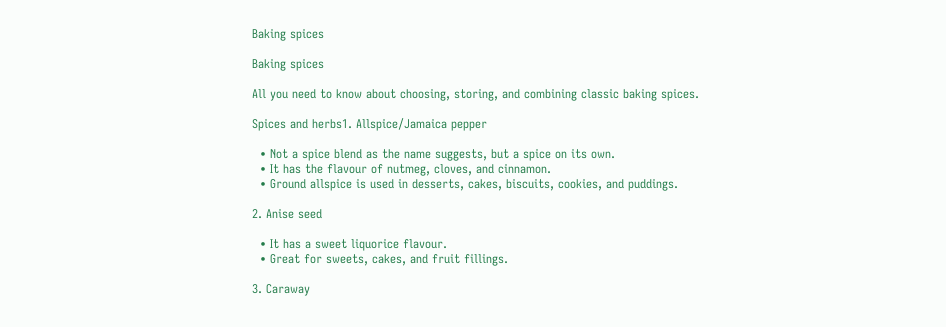Baking spices

Baking spices

All you need to know about choosing, storing, and combining classic baking spices.

Spices and herbs1. Allspice/Jamaica pepper

  • Not a spice blend as the name suggests, but a spice on its own.
  • It has the flavour of nutmeg, cloves, and cinnamon.
  • Ground allspice is used in desserts, cakes, biscuits, cookies, and puddings.

2. Anise seed

  • It has a sweet liquorice flavour.
  • Great for sweets, cakes, and fruit fillings.

3. Caraway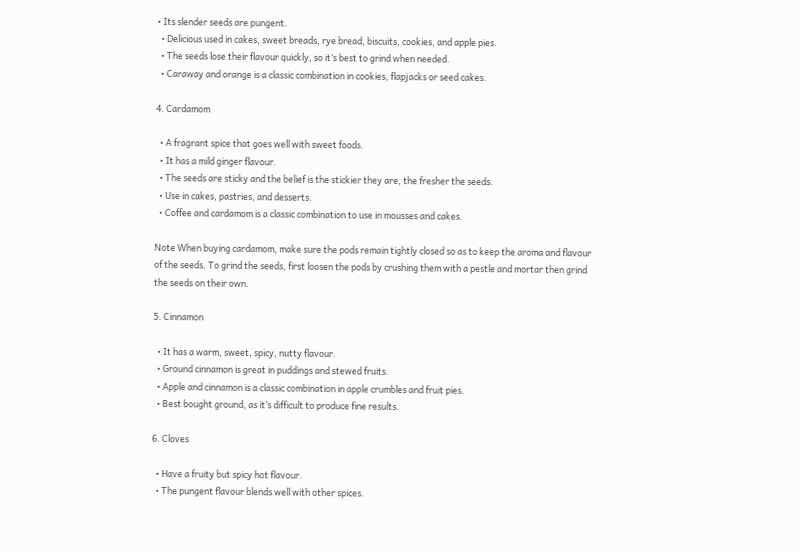• Its slender seeds are pungent.
  • Delicious used in cakes, sweet breads, rye bread, biscuits, cookies, and apple pies.
  • The seeds lose their flavour quickly, so it’s best to grind when needed.
  • Caraway and orange is a classic combination in cookies, flapjacks or seed cakes.

4. Cardamom

  • A fragrant spice that goes well with sweet foods.
  • It has a mild ginger flavour.
  • The seeds are sticky and the belief is the stickier they are, the fresher the seeds.
  • Use in cakes, pastries, and desserts.
  • Coffee and cardamom is a classic combination to use in mousses and cakes.

Note When buying cardamom, make sure the pods remain tightly closed so as to keep the aroma and flavour of the seeds. To grind the seeds, first loosen the pods by crushing them with a pestle and mortar then grind the seeds on their own.

5. Cinnamon

  • It has a warm, sweet, spicy, nutty flavour.
  • Ground cinnamon is great in puddings and stewed fruits.
  • Apple and cinnamon is a classic combination in apple crumbles and fruit pies.
  • Best bought ground, as it’s difficult to produce fine results.

6. Cloves

  • Have a fruity but spicy hot flavour.
  • The pungent flavour blends well with other spices.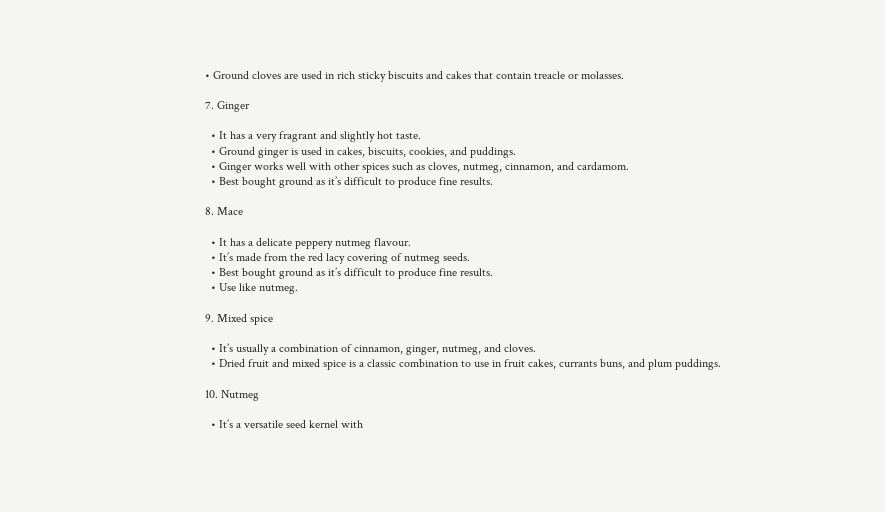• Ground cloves are used in rich sticky biscuits and cakes that contain treacle or molasses.

7. Ginger

  • It has a very fragrant and slightly hot taste.
  • Ground ginger is used in cakes, biscuits, cookies, and puddings.
  • Ginger works well with other spices such as cloves, nutmeg, cinnamon, and cardamom.
  • Best bought ground as it’s difficult to produce fine results.

8. Mace

  • It has a delicate peppery nutmeg flavour.
  • It’s made from the red lacy covering of nutmeg seeds.
  • Best bought ground as it’s difficult to produce fine results.
  • Use like nutmeg.

9. Mixed spice

  • It’s usually a combination of cinnamon, ginger, nutmeg, and cloves.
  • Dried fruit and mixed spice is a classic combination to use in fruit cakes, currants buns, and plum puddings.

10. Nutmeg

  • It’s a versatile seed kernel with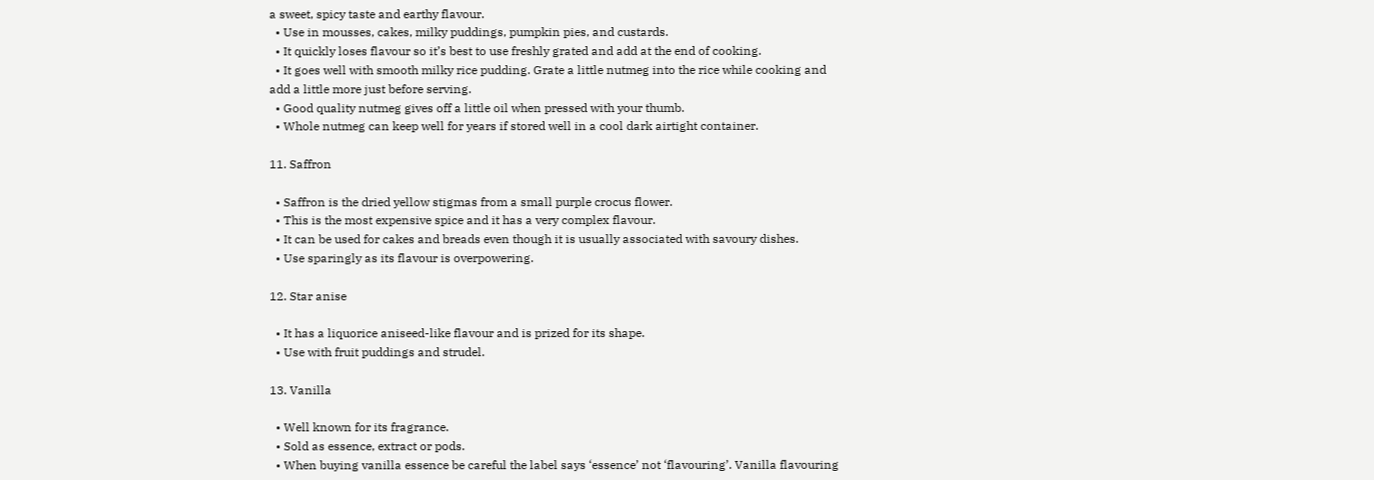a sweet, spicy taste and earthy flavour.
  • Use in mousses, cakes, milky puddings, pumpkin pies, and custards.
  • It quickly loses flavour so it’s best to use freshly grated and add at the end of cooking.
  • It goes well with smooth milky rice pudding. Grate a little nutmeg into the rice while cooking and add a little more just before serving.
  • Good quality nutmeg gives off a little oil when pressed with your thumb.
  • Whole nutmeg can keep well for years if stored well in a cool dark airtight container.

11. Saffron

  • Saffron is the dried yellow stigmas from a small purple crocus flower.
  • This is the most expensive spice and it has a very complex flavour.
  • It can be used for cakes and breads even though it is usually associated with savoury dishes.
  • Use sparingly as its flavour is overpowering.

12. Star anise

  • It has a liquorice aniseed-like flavour and is prized for its shape.
  • Use with fruit puddings and strudel.

13. Vanilla

  • Well known for its fragrance.
  • Sold as essence, extract or pods.
  • When buying vanilla essence be careful the label says ‘essence’ not ‘flavouring’. Vanilla flavouring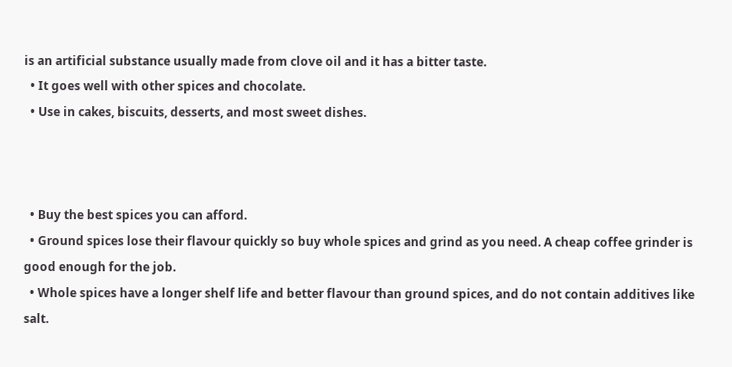is an artificial substance usually made from clove oil and it has a bitter taste.
  • It goes well with other spices and chocolate.
  • Use in cakes, biscuits, desserts, and most sweet dishes.



  • Buy the best spices you can afford.
  • Ground spices lose their flavour quickly so buy whole spices and grind as you need. A cheap coffee grinder is good enough for the job.
  • Whole spices have a longer shelf life and better flavour than ground spices, and do not contain additives like salt.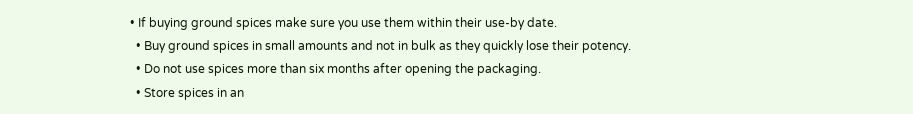• If buying ground spices make sure you use them within their use-by date.
  • Buy ground spices in small amounts and not in bulk as they quickly lose their potency.
  • Do not use spices more than six months after opening the packaging.
  • Store spices in an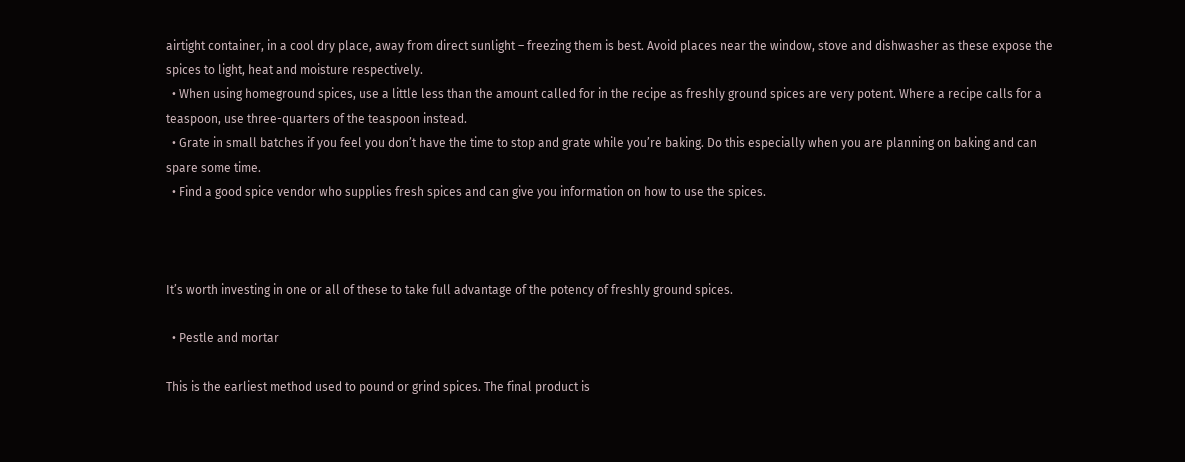airtight container, in a cool dry place, away from direct sunlight – freezing them is best. Avoid places near the window, stove and dishwasher as these expose the spices to light, heat and moisture respectively.
  • When using homeground spices, use a little less than the amount called for in the recipe as freshly ground spices are very potent. Where a recipe calls for a teaspoon, use three-quarters of the teaspoon instead.
  • Grate in small batches if you feel you don’t have the time to stop and grate while you’re baking. Do this especially when you are planning on baking and can spare some time.
  • Find a good spice vendor who supplies fresh spices and can give you information on how to use the spices.



It’s worth investing in one or all of these to take full advantage of the potency of freshly ground spices.

  • Pestle and mortar

This is the earliest method used to pound or grind spices. The final product is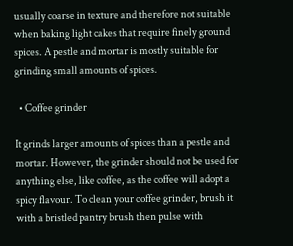usually coarse in texture and therefore not suitable when baking light cakes that require finely ground spices. A pestle and mortar is mostly suitable for grinding small amounts of spices.

  • Coffee grinder

It grinds larger amounts of spices than a pestle and mortar. However, the grinder should not be used for anything else, like coffee, as the coffee will adopt a spicy flavour. To clean your coffee grinder, brush it with a bristled pantry brush then pulse with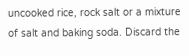uncooked rice, rock salt or a mixture of salt and baking soda. Discard the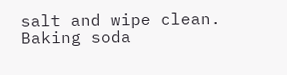salt and wipe clean. Baking soda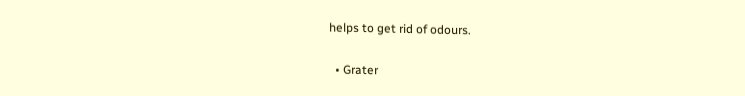helps to get rid of odours.

  • Grater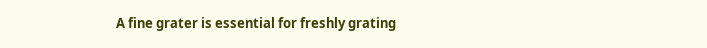A fine grater is essential for freshly grating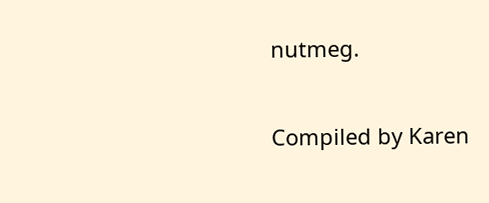nutmeg.

Compiled by Karen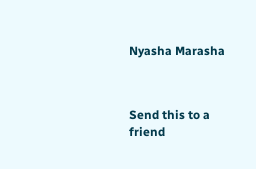Nyasha Marasha



Send this to a friend